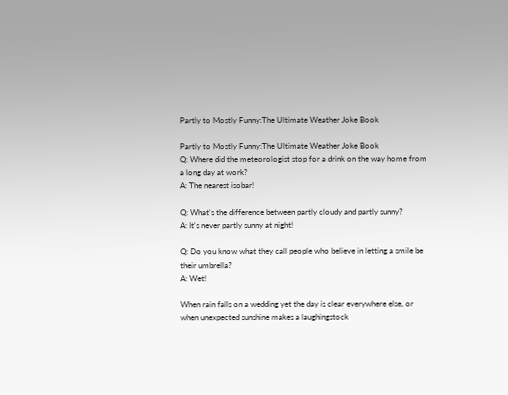Partly to Mostly Funny:The Ultimate Weather Joke Book

Partly to Mostly Funny:The Ultimate Weather Joke Book
Q: Where did the meteorologist stop for a drink on the way home from a long day at work?
A: The nearest isobar!

Q: What's the difference between partly cloudy and partly sunny?
A: It's never partly sunny at night!

Q: Do you know what they call people who believe in letting a smile be their umbrella?
A: Wet!

When rain falls on a wedding yet the day is clear everywhere else, or when unexpected sunshine makes a laughingstock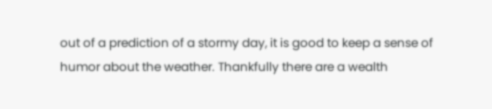out of a prediction of a stormy day, it is good to keep a sense of humor about the weather. Thankfully there are a wealth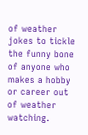of weather jokes to tickle the funny bone of anyone who makes a hobby or career out of weather watching.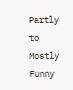Partly to Mostly Funny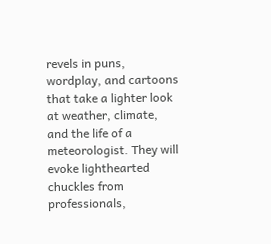revels in puns, wordplay, and cartoons that take a lighter look at weather, climate, and the life of a meteorologist. They will evoke lighthearted chuckles from professionals,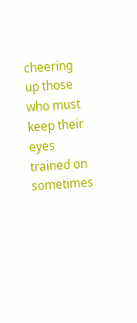cheering up those who must keep their eyes trained on sometimes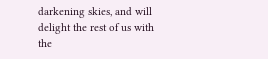darkening skies, and will delight the rest of us with the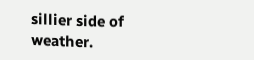sillier side of weather.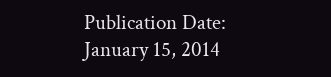Publication Date:
January 15, 2014